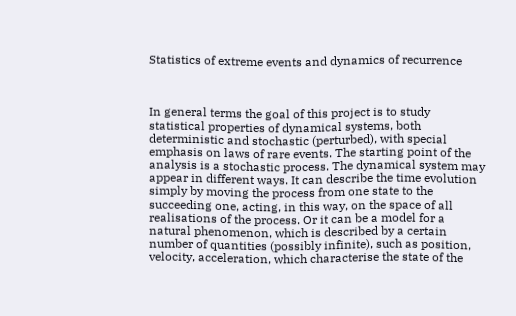Statistics of extreme events and dynamics of recurrence



In general terms the goal of this project is to study statistical properties of dynamical systems, both deterministic and stochastic (perturbed), with special emphasis on laws of rare events. The starting point of the analysis is a stochastic process. The dynamical system may appear in different ways. It can describe the time evolution simply by moving the process from one state to the succeeding one, acting, in this way, on the space of all realisations of the process. Or it can be a model for a natural phenomenon, which is described by a certain number of quantities (possibly infinite), such as position, velocity, acceleration, which characterise the state of the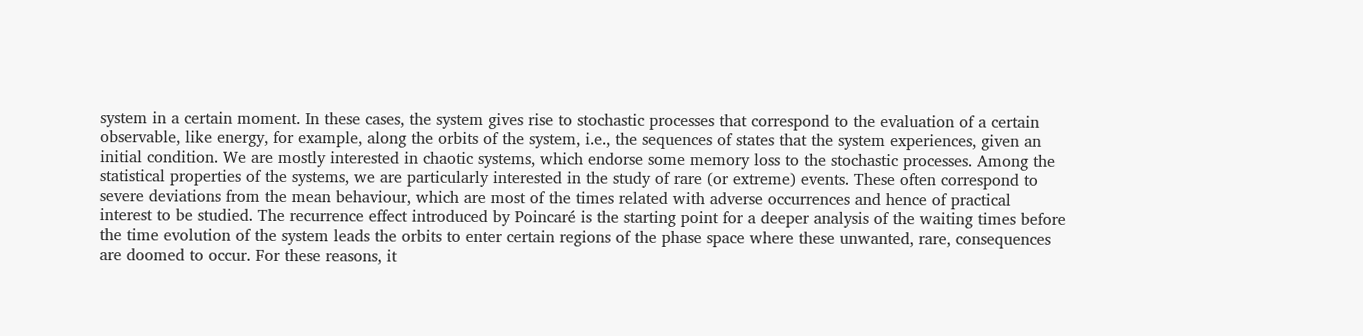system in a certain moment. In these cases, the system gives rise to stochastic processes that correspond to the evaluation of a certain observable, like energy, for example, along the orbits of the system, i.e., the sequences of states that the system experiences, given an initial condition. We are mostly interested in chaotic systems, which endorse some memory loss to the stochastic processes. Among the statistical properties of the systems, we are particularly interested in the study of rare (or extreme) events. These often correspond to severe deviations from the mean behaviour, which are most of the times related with adverse occurrences and hence of practical interest to be studied. The recurrence effect introduced by Poincaré is the starting point for a deeper analysis of the waiting times before the time evolution of the system leads the orbits to enter certain regions of the phase space where these unwanted, rare, consequences are doomed to occur. For these reasons, it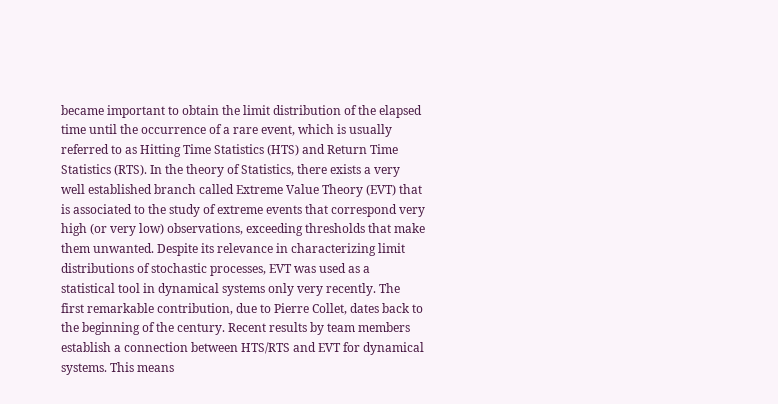became important to obtain the limit distribution of the elapsed time until the occurrence of a rare event, which is usually referred to as Hitting Time Statistics (HTS) and Return Time Statistics (RTS). In the theory of Statistics, there exists a very well established branch called Extreme Value Theory (EVT) that is associated to the study of extreme events that correspond very high (or very low) observations, exceeding thresholds that make them unwanted. Despite its relevance in characterizing limit distributions of stochastic processes, EVT was used as a statistical tool in dynamical systems only very recently. The first remarkable contribution, due to Pierre Collet, dates back to the beginning of the century. Recent results by team members establish a connection between HTS/RTS and EVT for dynamical systems. This means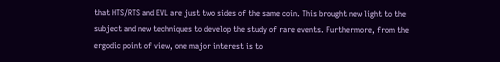that HTS/RTS and EVL are just two sides of the same coin. This brought new light to the subject and new techniques to develop the study of rare events. Furthermore, from the ergodic point of view, one major interest is to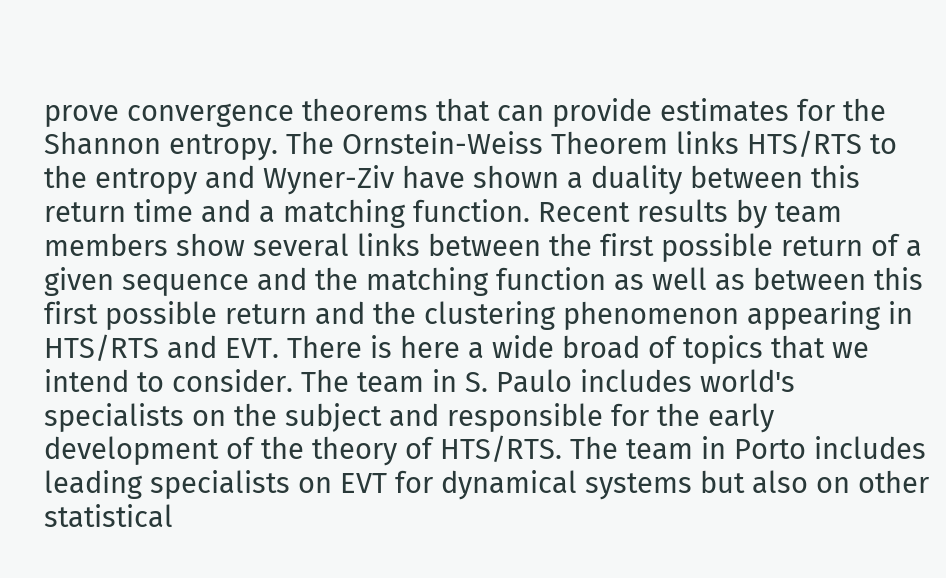prove convergence theorems that can provide estimates for the Shannon entropy. The Ornstein-Weiss Theorem links HTS/RTS to the entropy and Wyner-Ziv have shown a duality between this return time and a matching function. Recent results by team members show several links between the first possible return of a given sequence and the matching function as well as between this first possible return and the clustering phenomenon appearing in HTS/RTS and EVT. There is here a wide broad of topics that we intend to consider. The team in S. Paulo includes world's specialists on the subject and responsible for the early development of the theory of HTS/RTS. The team in Porto includes leading specialists on EVT for dynamical systems but also on other statistical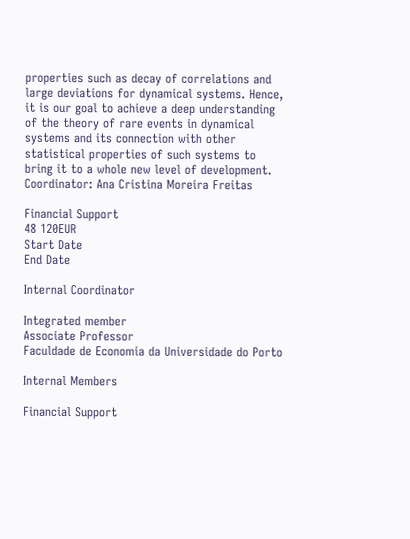properties such as decay of correlations and large deviations for dynamical systems. Hence, it is our goal to achieve a deep understanding of the theory of rare events in dynamical systems and its connection with other statistical properties of such systems to bring it to a whole new level of development.   Coordinator: Ana Cristina Moreira Freitas

Financial Support
48 120EUR
Start Date
End Date

Internal Coordinator

Integrated member
Associate Professor
Faculdade de Economia da Universidade do Porto

Internal Members

Financial Support